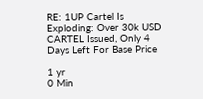RE: 1UP Cartel Is Exploding: Over 30k USD CARTEL Issued, Only 4 Days Left For Base Price

1 yr
0 Min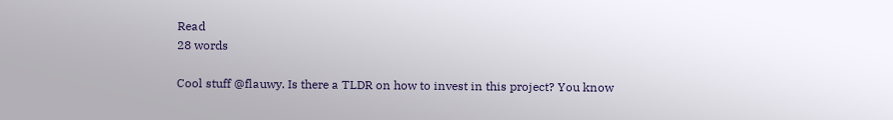Read
28 words

Cool stuff @flauwy. Is there a TLDR on how to invest in this project? You know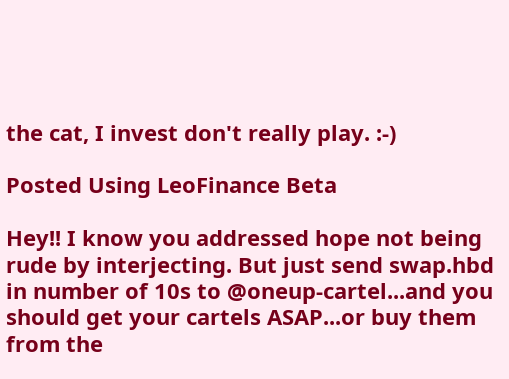the cat, I invest don't really play. :-)

Posted Using LeoFinance Beta

Hey!! I know you addressed hope not being rude by interjecting. But just send swap.hbd in number of 10s to @oneup-cartel...and you should get your cartels ASAP...or buy them from the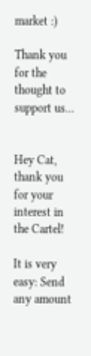market :)

Thank you for the thought to support us...


Hey Cat, thank you for your interest in the Cartel!

It is very easy: Send any amount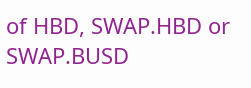of HBD, SWAP.HBD or SWAP.BUSD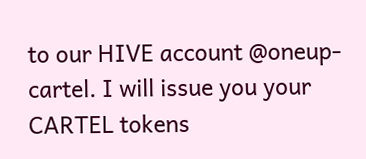to our HIVE account @oneup-cartel. I will issue you your CARTEL tokens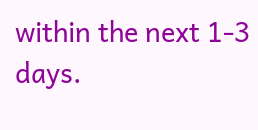within the next 1-3 days.